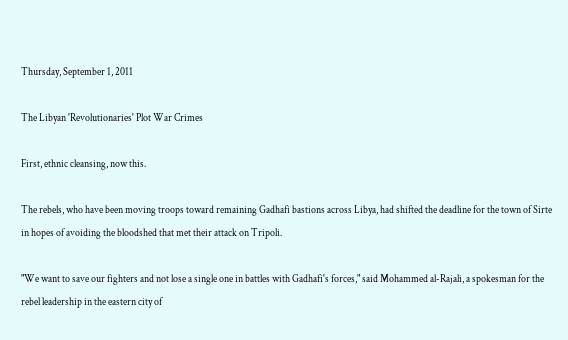Thursday, September 1, 2011

The Libyan 'Revolutionaries' Plot War Crimes

First, ethnic cleansing, now this.

The rebels, who have been moving troops toward remaining Gadhafi bastions across Libya, had shifted the deadline for the town of Sirte in hopes of avoiding the bloodshed that met their attack on Tripoli.

"We want to save our fighters and not lose a single one in battles with Gadhafi's forces," said Mohammed al-Rajali, a spokesman for the rebel leadership in the eastern city of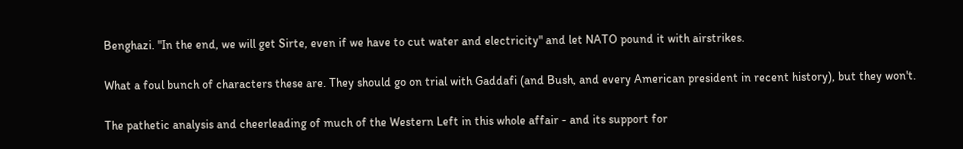Benghazi. "In the end, we will get Sirte, even if we have to cut water and electricity" and let NATO pound it with airstrikes.

What a foul bunch of characters these are. They should go on trial with Gaddafi (and Bush, and every American president in recent history), but they won't.

The pathetic analysis and cheerleading of much of the Western Left in this whole affair - and its support for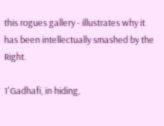this rogues gallery - illustrates why it has been intellectually smashed by the Right.

1'Gadhafi, in hiding,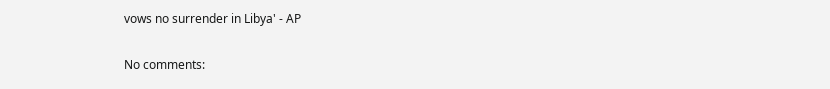vows no surrender in Libya' - AP

No comments: